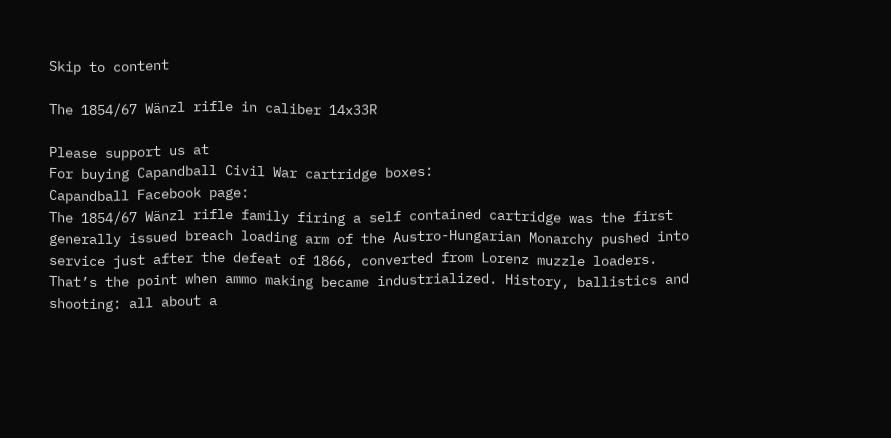Skip to content

The 1854/67 Wänzl rifle in caliber 14x33R

Please support us at
For buying Capandball Civil War cartridge boxes:
Capandball Facebook page:
The 1854/67 Wänzl rifle family firing a self contained cartridge was the first generally issued breach loading arm of the Austro-Hungarian Monarchy pushed into service just after the defeat of 1866, converted from Lorenz muzzle loaders. That’s the point when ammo making became industrialized. History, ballistics and shooting: all about a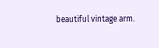beautiful vintage arm.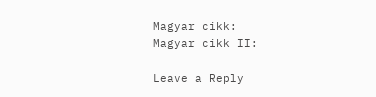Magyar cikk:
Magyar cikk II:

Leave a Reply